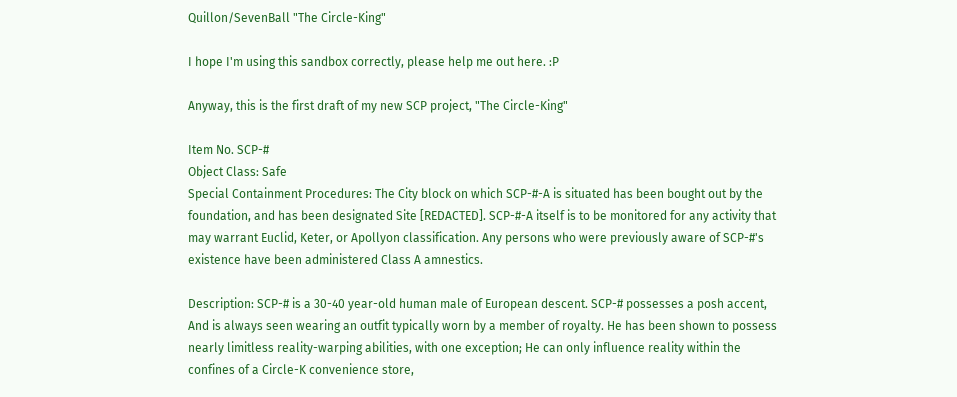Quillon/SevenBall "The Circle-King"

I hope I'm using this sandbox correctly, please help me out here. :P

Anyway, this is the first draft of my new SCP project, "The Circle-King"

Item No. SCP-#
Object Class: Safe
Special Containment Procedures: The City block on which SCP-#-A is situated has been bought out by the foundation, and has been designated Site [REDACTED]. SCP-#-A itself is to be monitored for any activity that may warrant Euclid, Keter, or Apollyon classification. Any persons who were previously aware of SCP-#'s existence have been administered Class A amnestics.

Description: SCP-# is a 30-40 year-old human male of European descent. SCP-# possesses a posh accent, And is always seen wearing an outfit typically worn by a member of royalty. He has been shown to possess nearly limitless reality-warping abilities, with one exception; He can only influence reality within the confines of a Circle-K convenience store,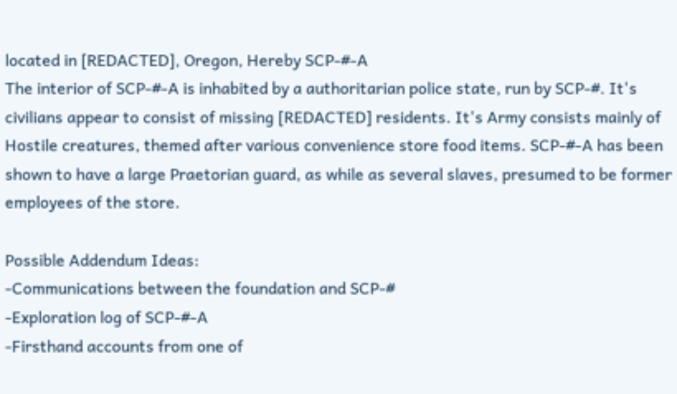located in [REDACTED], Oregon, Hereby SCP-#-A
The interior of SCP-#-A is inhabited by a authoritarian police state, run by SCP-#. It's civilians appear to consist of missing [REDACTED] residents. It's Army consists mainly of Hostile creatures, themed after various convenience store food items. SCP-#-A has been shown to have a large Praetorian guard, as while as several slaves, presumed to be former employees of the store.

Possible Addendum Ideas:
-Communications between the foundation and SCP-#
-Exploration log of SCP-#-A
-Firsthand accounts from one of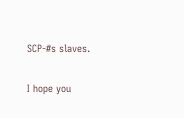SCP-#s slaves.

I hope you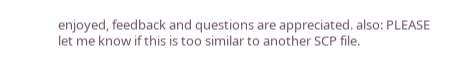enjoyed, feedback and questions are appreciated. also: PLEASE let me know if this is too similar to another SCP file.